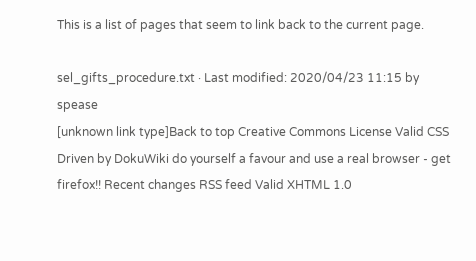This is a list of pages that seem to link back to the current page.

sel_gifts_procedure.txt · Last modified: 2020/04/23 11:15 by spease
[unknown link type]Back to top Creative Commons License Valid CSS Driven by DokuWiki do yourself a favour and use a real browser - get firefox!! Recent changes RSS feed Valid XHTML 1.0